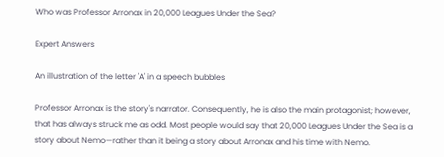Who was Professor Arronax in 20,000 Leagues Under the Sea?

Expert Answers

An illustration of the letter 'A' in a speech bubbles

Professor Arronax is the story's narrator. Consequently, he is also the main protagonist; however, that has always struck me as odd. Most people would say that 20,000 Leagues Under the Sea is a story about Nemo—rather than it being a story about Arronax and his time with Nemo.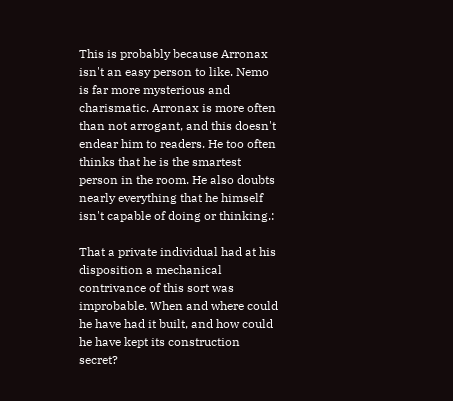This is probably because Arronax isn't an easy person to like. Nemo is far more mysterious and charismatic. Arronax is more often than not arrogant, and this doesn't endear him to readers. He too often thinks that he is the smartest person in the room. He also doubts nearly everything that he himself isn't capable of doing or thinking.:

That a private individual had at his disposition a mechanical contrivance of this sort was improbable. When and where could he have had it built, and how could he have kept its construction secret?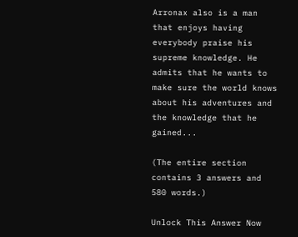Arronax also is a man that enjoys having everybody praise his supreme knowledge. He admits that he wants to make sure the world knows about his adventures and the knowledge that he gained...

(The entire section contains 3 answers and 580 words.)

Unlock This Answer Now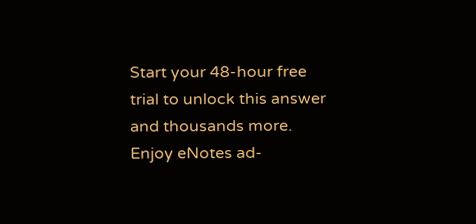Start your 48-hour free trial to unlock this answer and thousands more. Enjoy eNotes ad-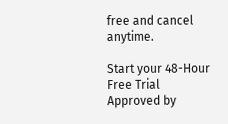free and cancel anytime.

Start your 48-Hour Free Trial
Approved by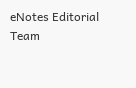eNotes Editorial Team